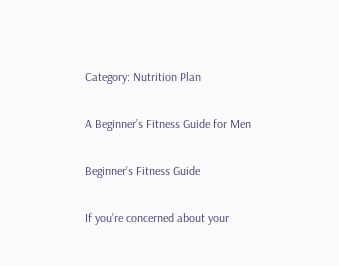Category: Nutrition Plan

A Beginner’s Fitness Guide for Men

Beginner’s Fitness Guide

If you’re concerned about your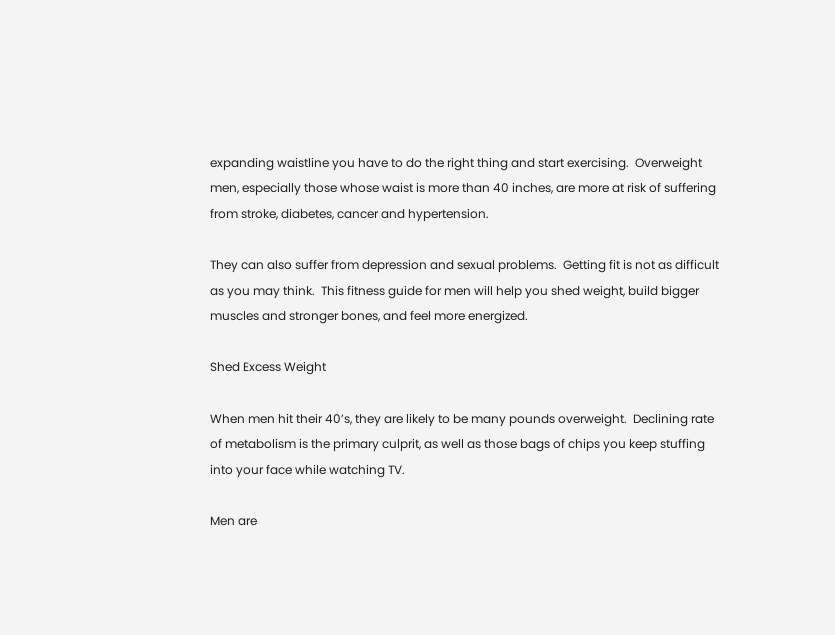expanding waistline you have to do the right thing and start exercising.  Overweight men, especially those whose waist is more than 40 inches, are more at risk of suffering from stroke, diabetes, cancer and hypertension.

They can also suffer from depression and sexual problems.  Getting fit is not as difficult as you may think.  This fitness guide for men will help you shed weight, build bigger muscles and stronger bones, and feel more energized.

Shed Excess Weight

When men hit their 40’s, they are likely to be many pounds overweight.  Declining rate of metabolism is the primary culprit, as well as those bags of chips you keep stuffing into your face while watching TV.

Men are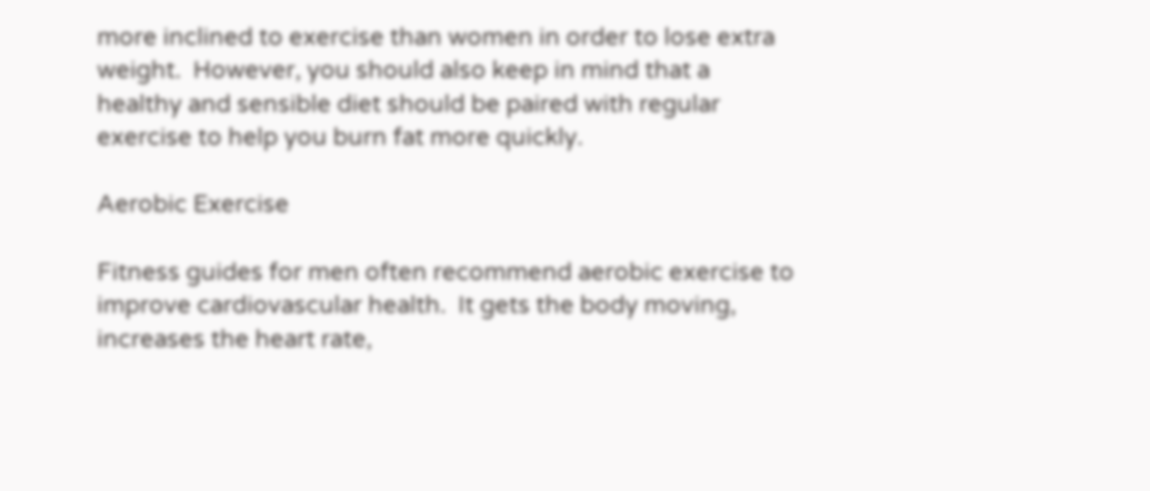more inclined to exercise than women in order to lose extra weight.  However, you should also keep in mind that a healthy and sensible diet should be paired with regular exercise to help you burn fat more quickly.

Aerobic Exercise

Fitness guides for men often recommend aerobic exercise to improve cardiovascular health.  It gets the body moving, increases the heart rate,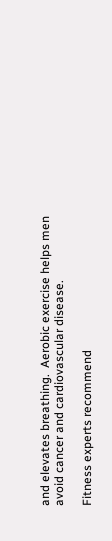and elevates breathing.  Aerobic exercise helps men avoid cancer and cardiovascular disease.

Fitness experts recommend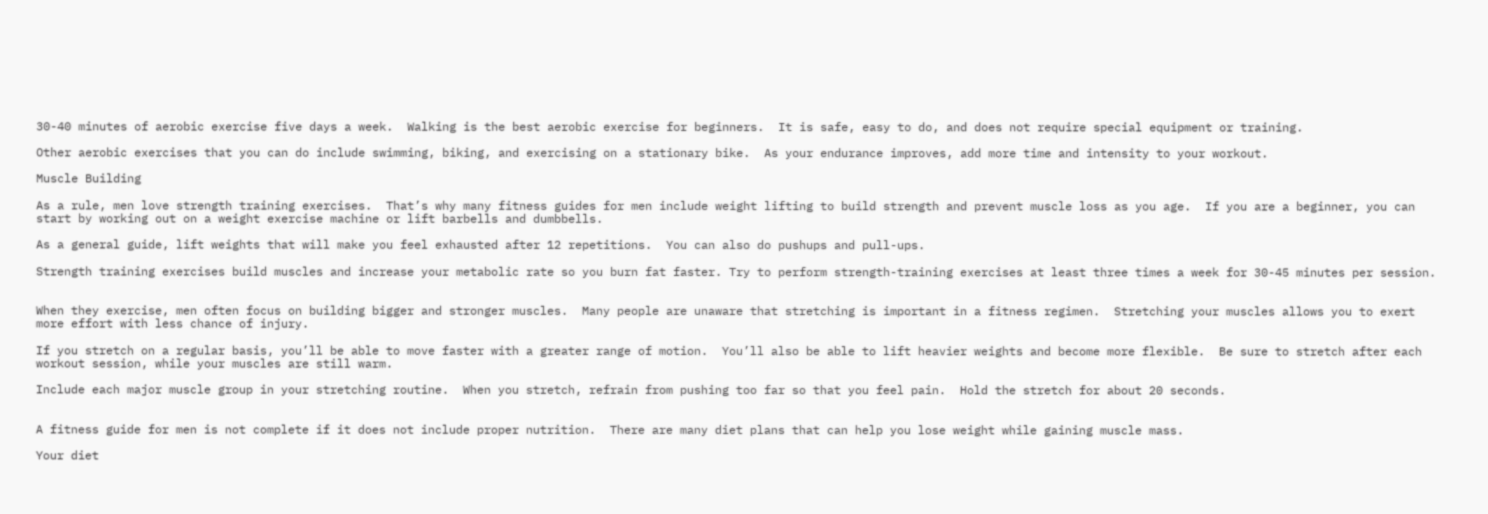30-40 minutes of aerobic exercise five days a week.  Walking is the best aerobic exercise for beginners.  It is safe, easy to do, and does not require special equipment or training.

Other aerobic exercises that you can do include swimming, biking, and exercising on a stationary bike.  As your endurance improves, add more time and intensity to your workout.

Muscle Building

As a rule, men love strength training exercises.  That’s why many fitness guides for men include weight lifting to build strength and prevent muscle loss as you age.  If you are a beginner, you can start by working out on a weight exercise machine or lift barbells and dumbbells.

As a general guide, lift weights that will make you feel exhausted after 12 repetitions.  You can also do pushups and pull-ups.

Strength training exercises build muscles and increase your metabolic rate so you burn fat faster. Try to perform strength-training exercises at least three times a week for 30-45 minutes per session.


When they exercise, men often focus on building bigger and stronger muscles.  Many people are unaware that stretching is important in a fitness regimen.  Stretching your muscles allows you to exert more effort with less chance of injury.

If you stretch on a regular basis, you’ll be able to move faster with a greater range of motion.  You’ll also be able to lift heavier weights and become more flexible.  Be sure to stretch after each workout session, while your muscles are still warm.

Include each major muscle group in your stretching routine.  When you stretch, refrain from pushing too far so that you feel pain.  Hold the stretch for about 20 seconds.


A fitness guide for men is not complete if it does not include proper nutrition.  There are many diet plans that can help you lose weight while gaining muscle mass.

Your diet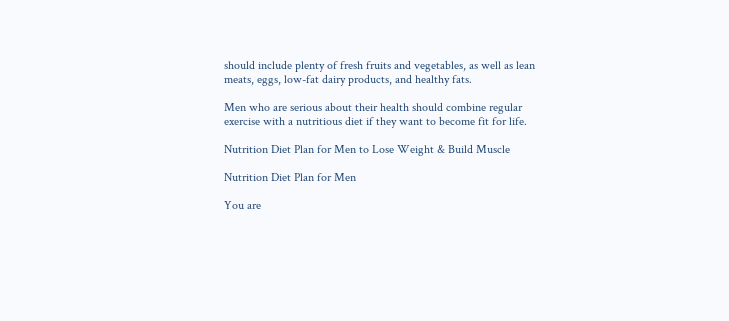should include plenty of fresh fruits and vegetables, as well as lean meats, eggs, low-fat dairy products, and healthy fats.

Men who are serious about their health should combine regular exercise with a nutritious diet if they want to become fit for life.

Nutrition Diet Plan for Men to Lose Weight & Build Muscle

Nutrition Diet Plan for Men

You are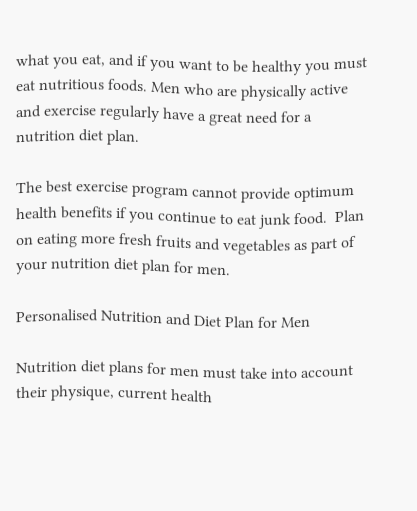what you eat, and if you want to be healthy you must eat nutritious foods. Men who are physically active and exercise regularly have a great need for a nutrition diet plan.

The best exercise program cannot provide optimum health benefits if you continue to eat junk food.  Plan on eating more fresh fruits and vegetables as part of your nutrition diet plan for men.

Personalised Nutrition and Diet Plan for Men

Nutrition diet plans for men must take into account their physique, current health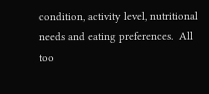condition, activity level, nutritional needs and eating preferences.  All too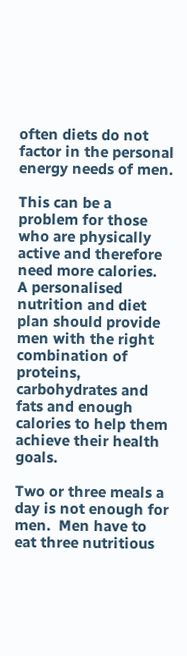often diets do not factor in the personal energy needs of men.

This can be a problem for those who are physically active and therefore need more calories.  A personalised nutrition and diet plan should provide men with the right combination of proteins, carbohydrates and fats and enough calories to help them achieve their health goals.

Two or three meals a day is not enough for men.  Men have to eat three nutritious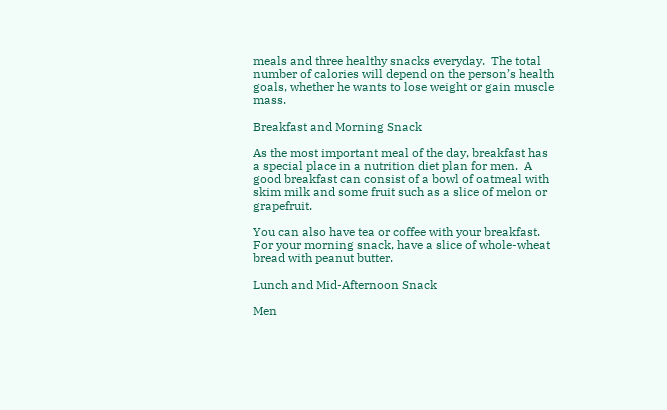meals and three healthy snacks everyday.  The total number of calories will depend on the person’s health goals, whether he wants to lose weight or gain muscle mass.

Breakfast and Morning Snack

As the most important meal of the day, breakfast has a special place in a nutrition diet plan for men.  A good breakfast can consist of a bowl of oatmeal with skim milk and some fruit such as a slice of melon or grapefruit.

You can also have tea or coffee with your breakfast.  For your morning snack, have a slice of whole-wheat bread with peanut butter.

Lunch and Mid-Afternoon Snack

Men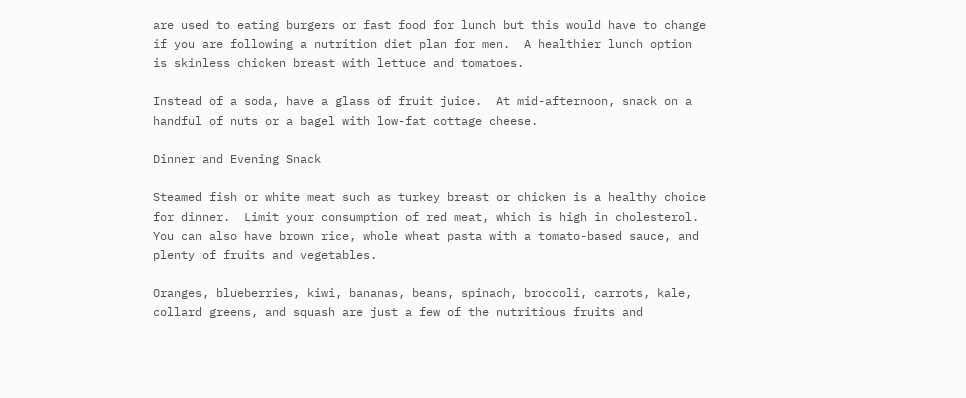are used to eating burgers or fast food for lunch but this would have to change if you are following a nutrition diet plan for men.  A healthier lunch option is skinless chicken breast with lettuce and tomatoes.

Instead of a soda, have a glass of fruit juice.  At mid-afternoon, snack on a handful of nuts or a bagel with low-fat cottage cheese.

Dinner and Evening Snack

Steamed fish or white meat such as turkey breast or chicken is a healthy choice for dinner.  Limit your consumption of red meat, which is high in cholesterol. You can also have brown rice, whole wheat pasta with a tomato-based sauce, and plenty of fruits and vegetables.

Oranges, blueberries, kiwi, bananas, beans, spinach, broccoli, carrots, kale, collard greens, and squash are just a few of the nutritious fruits and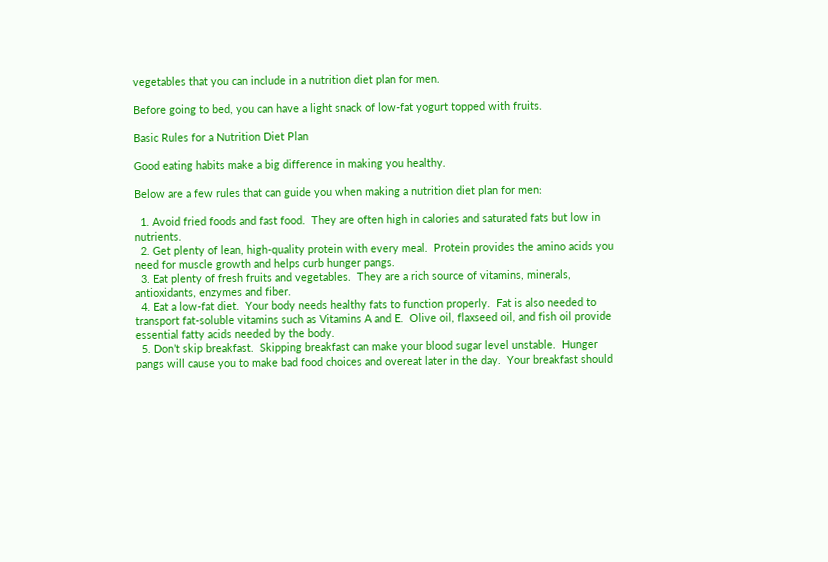vegetables that you can include in a nutrition diet plan for men.

Before going to bed, you can have a light snack of low-fat yogurt topped with fruits.

Basic Rules for a Nutrition Diet Plan

Good eating habits make a big difference in making you healthy.

Below are a few rules that can guide you when making a nutrition diet plan for men:

  1. Avoid fried foods and fast food.  They are often high in calories and saturated fats but low in nutrients.
  2. Get plenty of lean, high-quality protein with every meal.  Protein provides the amino acids you need for muscle growth and helps curb hunger pangs.
  3. Eat plenty of fresh fruits and vegetables.  They are a rich source of vitamins, minerals, antioxidants, enzymes and fiber.
  4. Eat a low-fat diet.  Your body needs healthy fats to function properly.  Fat is also needed to transport fat-soluble vitamins such as Vitamins A and E.  Olive oil, flaxseed oil, and fish oil provide essential fatty acids needed by the body.
  5. Don’t skip breakfast.  Skipping breakfast can make your blood sugar level unstable.  Hunger pangs will cause you to make bad food choices and overeat later in the day.  Your breakfast should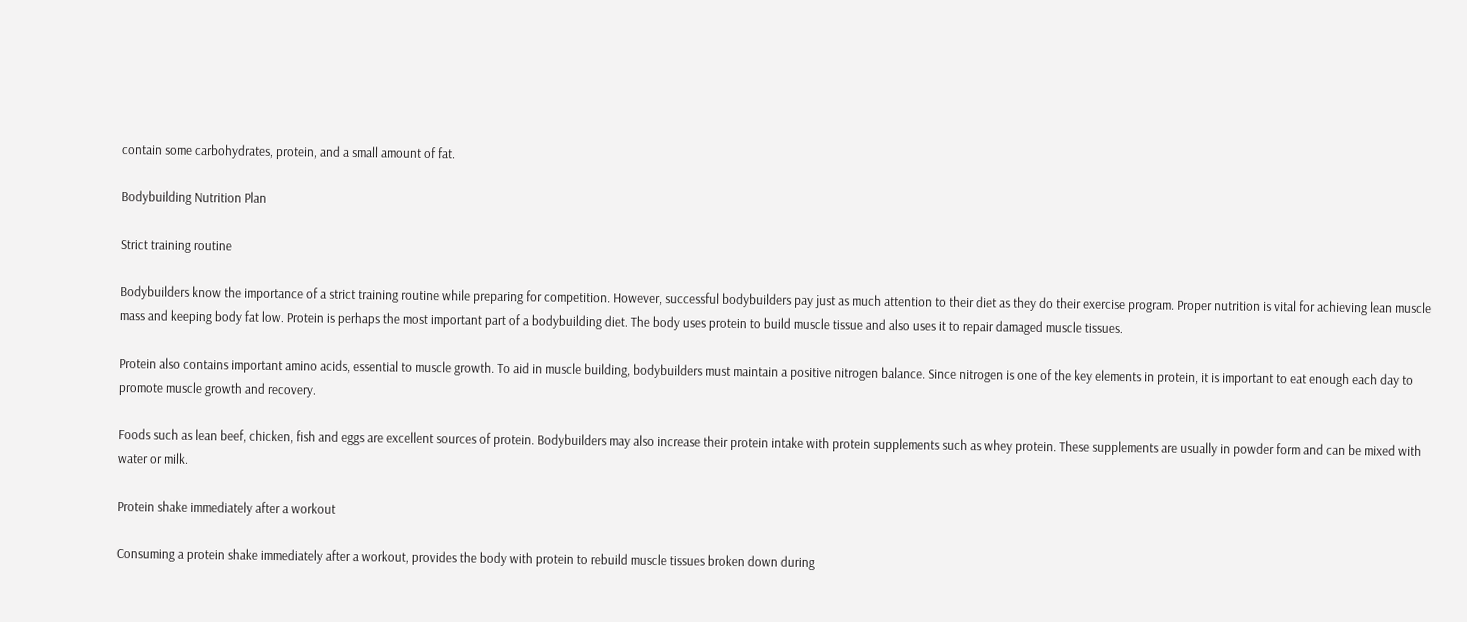contain some carbohydrates, protein, and a small amount of fat.

Bodybuilding Nutrition Plan

Strict training routine

Bodybuilders know the importance of a strict training routine while preparing for competition. However, successful bodybuilders pay just as much attention to their diet as they do their exercise program. Proper nutrition is vital for achieving lean muscle mass and keeping body fat low. Protein is perhaps the most important part of a bodybuilding diet. The body uses protein to build muscle tissue and also uses it to repair damaged muscle tissues.

Protein also contains important amino acids, essential to muscle growth. To aid in muscle building, bodybuilders must maintain a positive nitrogen balance. Since nitrogen is one of the key elements in protein, it is important to eat enough each day to promote muscle growth and recovery.

Foods such as lean beef, chicken, fish and eggs are excellent sources of protein. Bodybuilders may also increase their protein intake with protein supplements such as whey protein. These supplements are usually in powder form and can be mixed with water or milk.

Protein shake immediately after a workout

Consuming a protein shake immediately after a workout, provides the body with protein to rebuild muscle tissues broken down during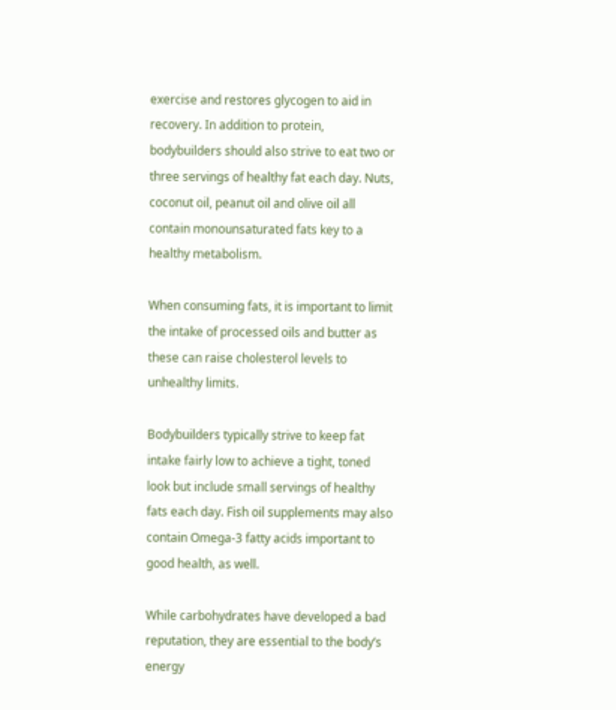exercise and restores glycogen to aid in recovery. In addition to protein, bodybuilders should also strive to eat two or three servings of healthy fat each day. Nuts, coconut oil, peanut oil and olive oil all contain monounsaturated fats key to a healthy metabolism.

When consuming fats, it is important to limit the intake of processed oils and butter as these can raise cholesterol levels to unhealthy limits.

Bodybuilders typically strive to keep fat intake fairly low to achieve a tight, toned look but include small servings of healthy fats each day. Fish oil supplements may also contain Omega-3 fatty acids important to good health, as well.

While carbohydrates have developed a bad reputation, they are essential to the body’s energy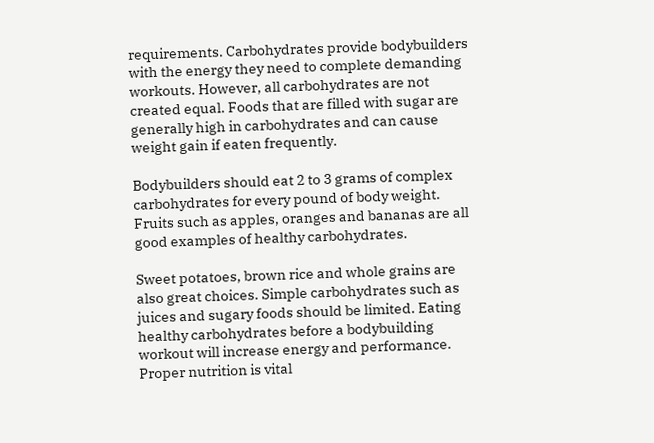requirements. Carbohydrates provide bodybuilders with the energy they need to complete demanding workouts. However, all carbohydrates are not created equal. Foods that are filled with sugar are generally high in carbohydrates and can cause weight gain if eaten frequently.

Bodybuilders should eat 2 to 3 grams of complex carbohydrates for every pound of body weight. Fruits such as apples, oranges and bananas are all good examples of healthy carbohydrates.

Sweet potatoes, brown rice and whole grains are also great choices. Simple carbohydrates such as juices and sugary foods should be limited. Eating healthy carbohydrates before a bodybuilding workout will increase energy and performance. Proper nutrition is vital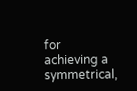for achieving a symmetrical,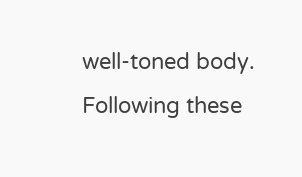well-toned body. Following these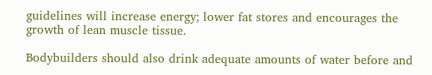guidelines will increase energy; lower fat stores and encourages the growth of lean muscle tissue.

Bodybuilders should also drink adequate amounts of water before and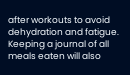after workouts to avoid dehydration and fatigue. Keeping a journal of all meals eaten will also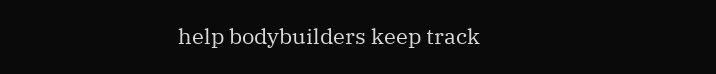help bodybuilders keep track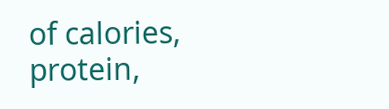of calories, protein,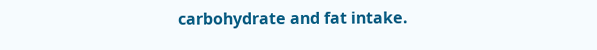carbohydrate and fat intake.